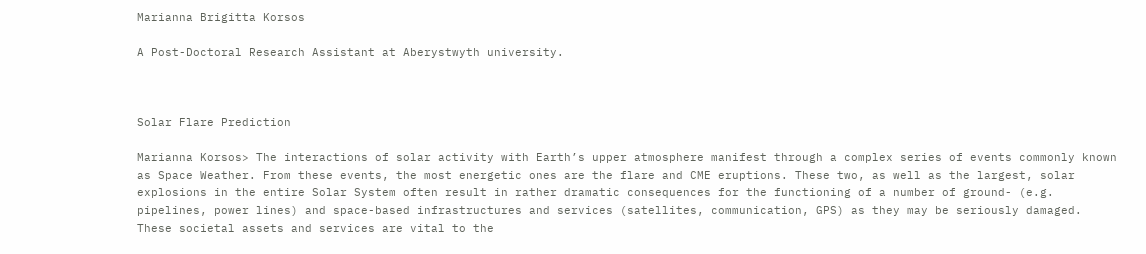Marianna Brigitta Korsos

A Post-Doctoral Research Assistant at Aberystwyth university.



Solar Flare Prediction

Marianna Korsos> The interactions of solar activity with Earth’s upper atmosphere manifest through a complex series of events commonly known as Space Weather. From these events, the most energetic ones are the flare and CME eruptions. These two, as well as the largest, solar explosions in the entire Solar System often result in rather dramatic consequences for the functioning of a number of ground- (e.g. pipelines, power lines) and space-based infrastructures and services (satellites, communication, GPS) as they may be seriously damaged. These societal assets and services are vital to the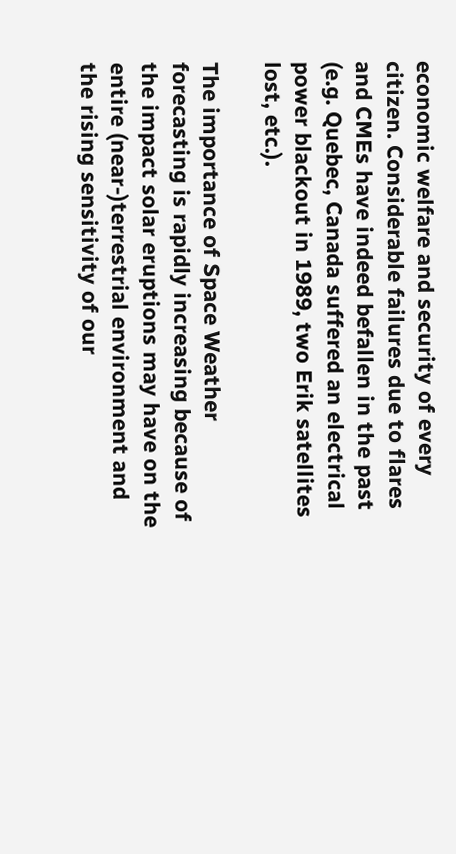economic welfare and security of every citizen. Considerable failures due to flares and CMEs have indeed befallen in the past (e.g. Quebec, Canada suffered an electrical power blackout in 1989, two Erik satellites lost, etc.).

The importance of Space Weather forecasting is rapidly increasing because of the impact solar eruptions may have on the entire (near-)terrestrial environment and the rising sensitivity of our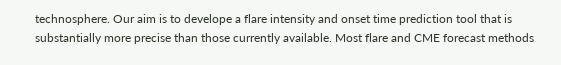technosphere. Our aim is to develope a flare intensity and onset time prediction tool that is substantially more precise than those currently available. Most flare and CME forecast methods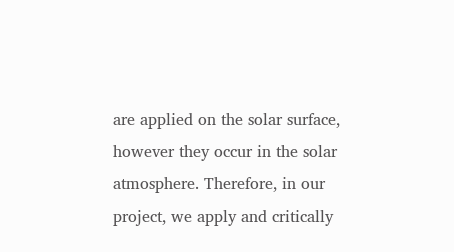are applied on the solar surface, however they occur in the solar atmosphere. Therefore, in our project, we apply and critically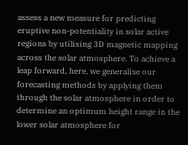assess a new measure for predicting eruptive non-potentiality in solar active regions by utilising 3D magnetic mapping across the solar atmosphere. To achieve a leap forward, here, we generalise our forecasting methods by applying them through the solar atmosphere in order to determine an optimum height range in the lower solar atmosphere for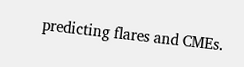predicting flares and CMEs.